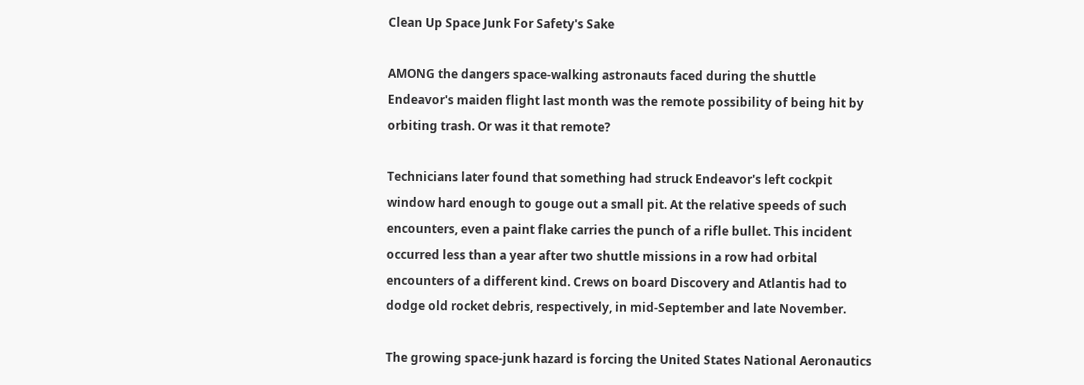Clean Up Space Junk For Safety's Sake

AMONG the dangers space-walking astronauts faced during the shuttle Endeavor's maiden flight last month was the remote possibility of being hit by orbiting trash. Or was it that remote?

Technicians later found that something had struck Endeavor's left cockpit window hard enough to gouge out a small pit. At the relative speeds of such encounters, even a paint flake carries the punch of a rifle bullet. This incident occurred less than a year after two shuttle missions in a row had orbital encounters of a different kind. Crews on board Discovery and Atlantis had to dodge old rocket debris, respectively, in mid-September and late November.

The growing space-junk hazard is forcing the United States National Aeronautics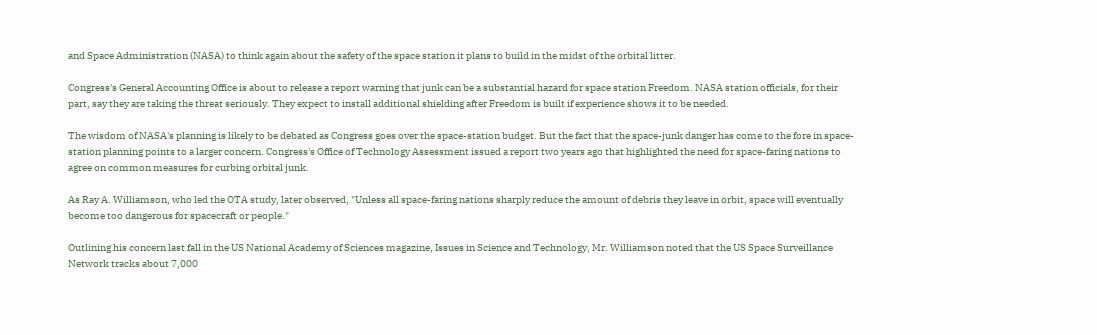and Space Administration (NASA) to think again about the safety of the space station it plans to build in the midst of the orbital litter.

Congress's General Accounting Office is about to release a report warning that junk can be a substantial hazard for space station Freedom. NASA station officials, for their part, say they are taking the threat seriously. They expect to install additional shielding after Freedom is built if experience shows it to be needed.

The wisdom of NASA's planning is likely to be debated as Congress goes over the space-station budget. But the fact that the space-junk danger has come to the fore in space-station planning points to a larger concern. Congress's Office of Technology Assessment issued a report two years ago that highlighted the need for space-faring nations to agree on common measures for curbing orbital junk.

As Ray A. Williamson, who led the OTA study, later observed, "Unless all space-faring nations sharply reduce the amount of debris they leave in orbit, space will eventually become too dangerous for spacecraft or people."

Outlining his concern last fall in the US National Academy of Sciences magazine, Issues in Science and Technology, Mr. Williamson noted that the US Space Surveillance Network tracks about 7,000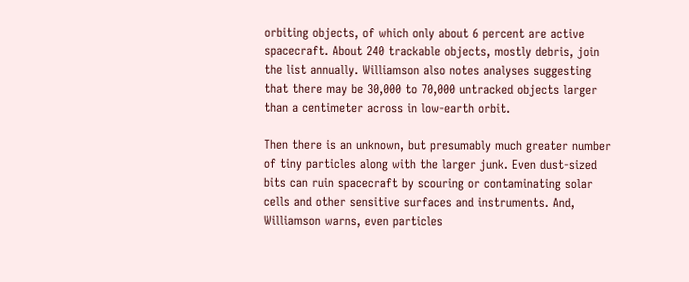orbiting objects, of which only about 6 percent are active spacecraft. About 240 trackable objects, mostly debris, join the list annually. Williamson also notes analyses suggesting that there may be 30,000 to 70,000 untracked objects larger than a centimeter across in low-earth orbit.

Then there is an unknown, but presumably much greater number of tiny particles along with the larger junk. Even dust-sized bits can ruin spacecraft by scouring or contaminating solar cells and other sensitive surfaces and instruments. And, Williamson warns, even particles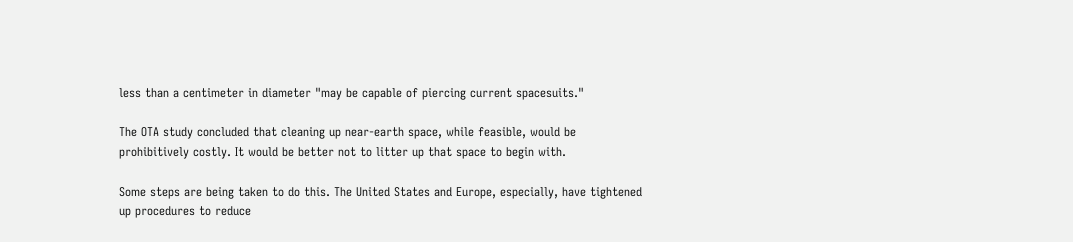less than a centimeter in diameter "may be capable of piercing current spacesuits."

The OTA study concluded that cleaning up near-earth space, while feasible, would be prohibitively costly. It would be better not to litter up that space to begin with.

Some steps are being taken to do this. The United States and Europe, especially, have tightened up procedures to reduce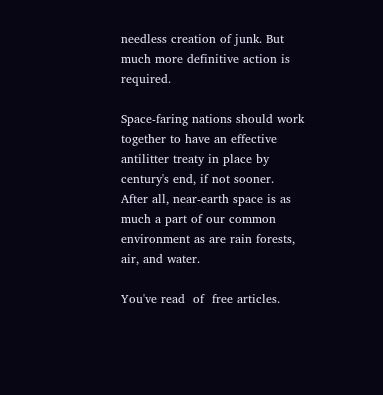needless creation of junk. But much more definitive action is required.

Space-faring nations should work together to have an effective antilitter treaty in place by century's end, if not sooner. After all, near-earth space is as much a part of our common environment as are rain forests, air, and water.

You've read  of  free articles.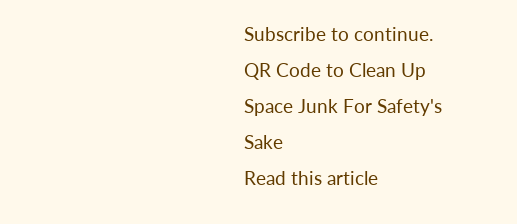Subscribe to continue.
QR Code to Clean Up Space Junk For Safety's Sake
Read this article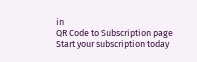in
QR Code to Subscription page
Start your subscription today